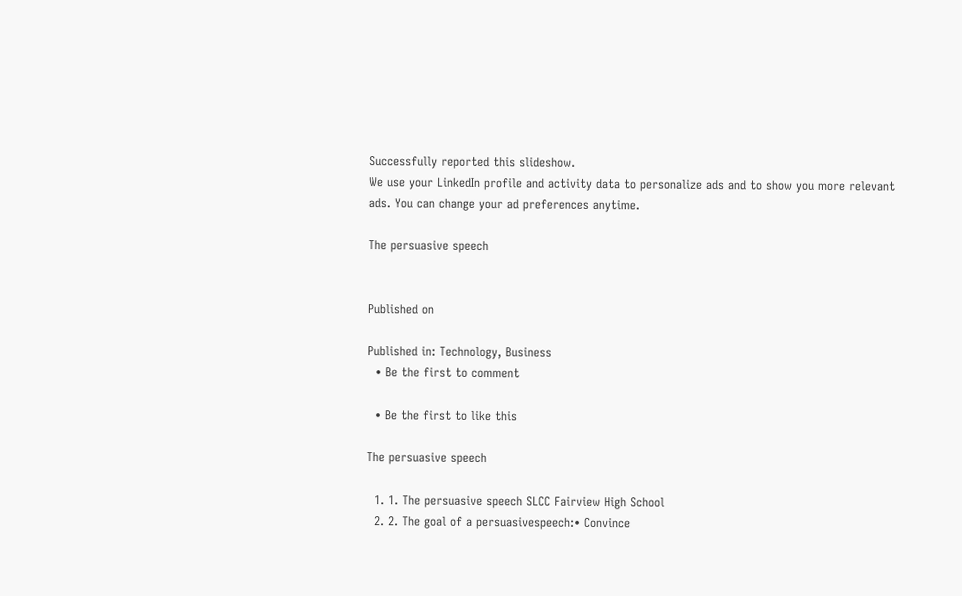Successfully reported this slideshow.
We use your LinkedIn profile and activity data to personalize ads and to show you more relevant ads. You can change your ad preferences anytime.

The persuasive speech


Published on

Published in: Technology, Business
  • Be the first to comment

  • Be the first to like this

The persuasive speech

  1. 1. The persuasive speech SLCC Fairview High School
  2. 2. The goal of a persuasivespeech:• Convince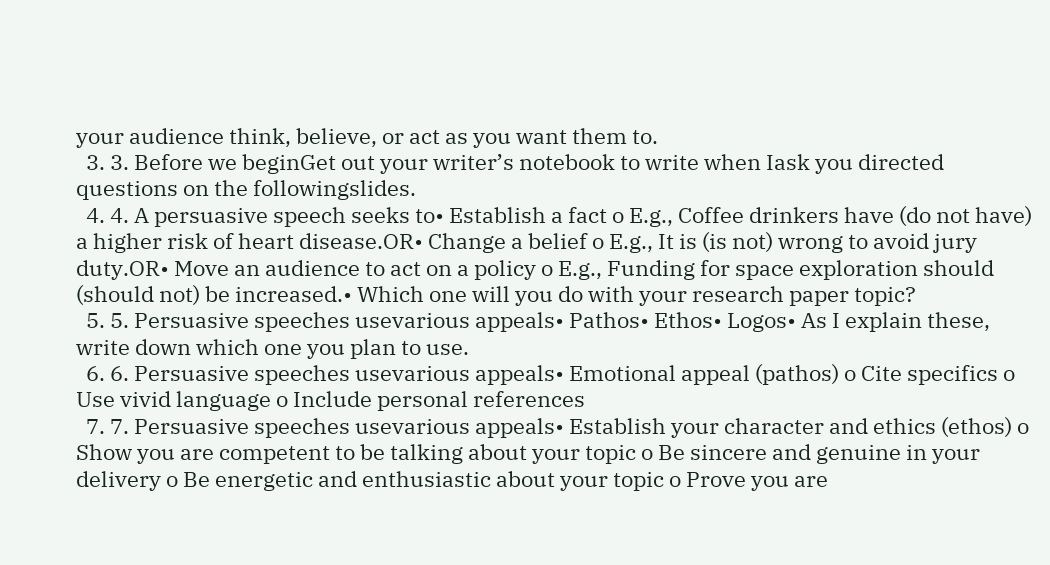your audience think, believe, or act as you want them to.
  3. 3. Before we beginGet out your writer’s notebook to write when Iask you directed questions on the followingslides.
  4. 4. A persuasive speech seeks to• Establish a fact o E.g., Coffee drinkers have (do not have) a higher risk of heart disease.OR• Change a belief o E.g., It is (is not) wrong to avoid jury duty.OR• Move an audience to act on a policy o E.g., Funding for space exploration should (should not) be increased.• Which one will you do with your research paper topic?
  5. 5. Persuasive speeches usevarious appeals• Pathos• Ethos• Logos• As I explain these, write down which one you plan to use.
  6. 6. Persuasive speeches usevarious appeals• Emotional appeal (pathos) o Cite specifics o Use vivid language o Include personal references
  7. 7. Persuasive speeches usevarious appeals• Establish your character and ethics (ethos) o Show you are competent to be talking about your topic o Be sincere and genuine in your delivery o Be energetic and enthusiastic about your topic o Prove you are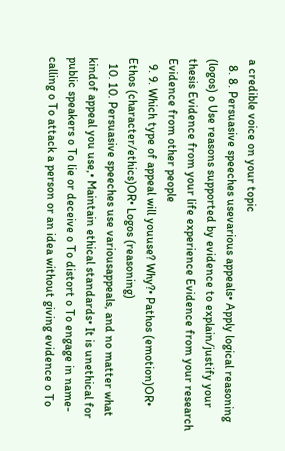a credible voice on your topic
  8. 8. Persuasive speeches usevarious appeals• Apply logical reasoning (logos) o Use reasons supported by evidence to explain/justify your thesis Evidence from your life experience Evidence from your research Evidence from other people
  9. 9. Which type of appeal will youuse? Why?• Pathos (emotion)OR• Ethos (character/ethics)OR• Logos (reasoning)
  10. 10. Persuasive speeches use variousappeals, and no matter what kindof appeal you use,• Maintain ethical standards• It is unethical for public speakers o To lie or deceive o To distort o To engage in name-calling o To attack a person or an idea without giving evidence o To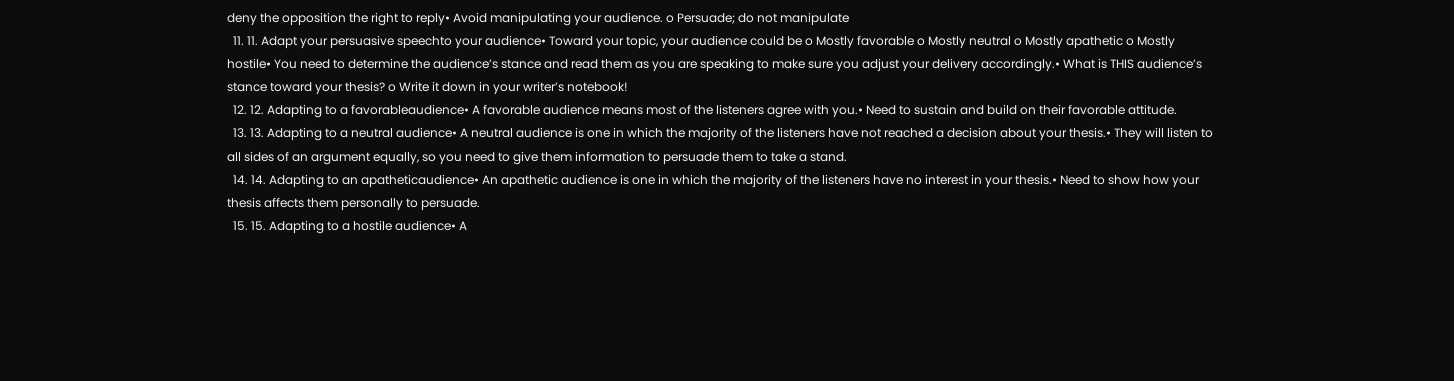deny the opposition the right to reply• Avoid manipulating your audience. o Persuade; do not manipulate
  11. 11. Adapt your persuasive speechto your audience• Toward your topic, your audience could be o Mostly favorable o Mostly neutral o Mostly apathetic o Mostly hostile• You need to determine the audience’s stance and read them as you are speaking to make sure you adjust your delivery accordingly.• What is THIS audience’s stance toward your thesis? o Write it down in your writer’s notebook!
  12. 12. Adapting to a favorableaudience• A favorable audience means most of the listeners agree with you.• Need to sustain and build on their favorable attitude.
  13. 13. Adapting to a neutral audience• A neutral audience is one in which the majority of the listeners have not reached a decision about your thesis.• They will listen to all sides of an argument equally, so you need to give them information to persuade them to take a stand.
  14. 14. Adapting to an apatheticaudience• An apathetic audience is one in which the majority of the listeners have no interest in your thesis.• Need to show how your thesis affects them personally to persuade.
  15. 15. Adapting to a hostile audience• A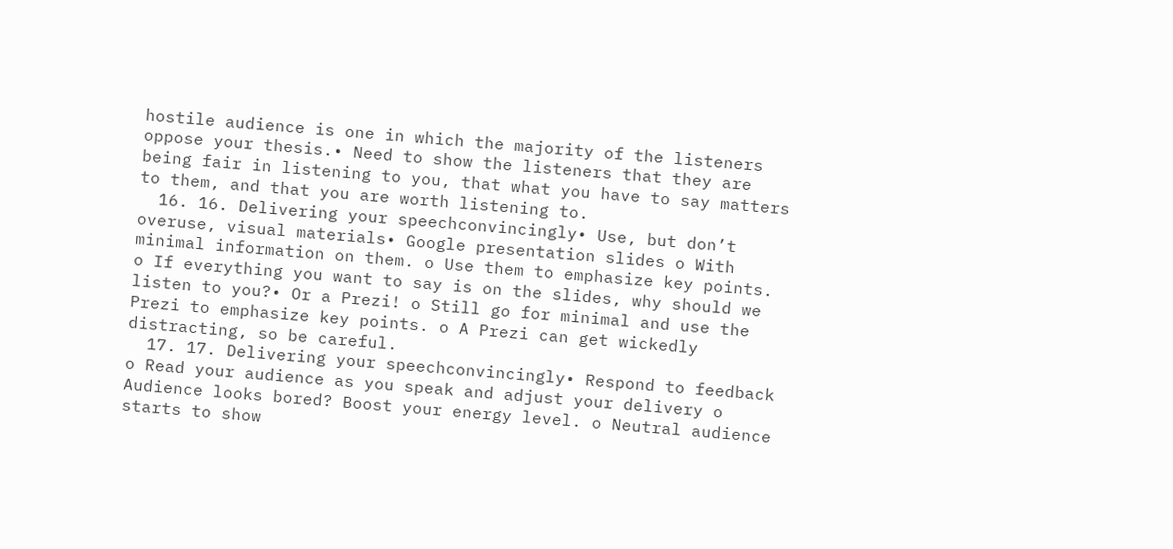hostile audience is one in which the majority of the listeners oppose your thesis.• Need to show the listeners that they are being fair in listening to you, that what you have to say matters to them, and that you are worth listening to.
  16. 16. Delivering your speechconvincingly• Use, but don’t overuse, visual materials• Google presentation slides o With minimal information on them. o Use them to emphasize key points. o If everything you want to say is on the slides, why should we listen to you?• Or a Prezi! o Still go for minimal and use the Prezi to emphasize key points. o A Prezi can get wickedly distracting, so be careful.
  17. 17. Delivering your speechconvincingly• Respond to feedback o Read your audience as you speak and adjust your delivery o Audience looks bored? Boost your energy level. o Neutral audience starts to show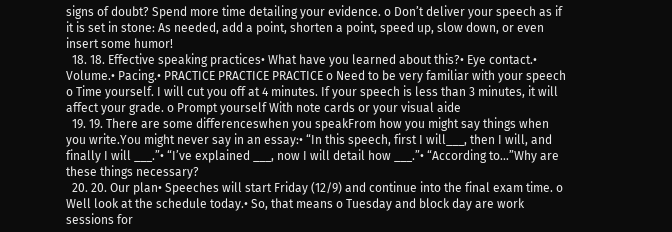signs of doubt? Spend more time detailing your evidence. o Don’t deliver your speech as if it is set in stone: As needed, add a point, shorten a point, speed up, slow down, or even insert some humor!
  18. 18. Effective speaking practices• What have you learned about this?• Eye contact.• Volume.• Pacing.• PRACTICE PRACTICE PRACTICE o Need to be very familiar with your speech o Time yourself. I will cut you off at 4 minutes. If your speech is less than 3 minutes, it will affect your grade. o Prompt yourself With note cards or your visual aide
  19. 19. There are some differenceswhen you speakFrom how you might say things when you write.You might never say in an essay:• “In this speech, first I will___, then I will, and finally I will ___.”• “I’ve explained ___, now I will detail how ___.”• “According to…”Why are these things necessary?
  20. 20. Our plan• Speeches will start Friday (12/9) and continue into the final exam time. o Well look at the schedule today.• So, that means o Tuesday and block day are work sessions for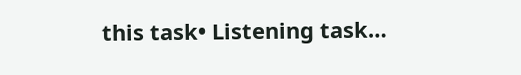this task• Listening task…